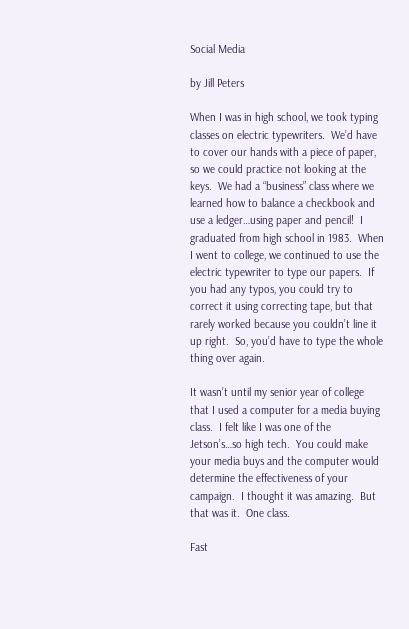Social Media

by Jill Peters

When I was in high school, we took typing classes on electric typewriters.  We’d have to cover our hands with a piece of paper, so we could practice not looking at the keys.  We had a “business” class where we learned how to balance a checkbook and use a ledger…using paper and pencil!  I graduated from high school in 1983.  When I went to college, we continued to use the electric typewriter to type our papers.  If you had any typos, you could try to correct it using correcting tape, but that rarely worked because you couldn’t line it up right.  So, you’d have to type the whole thing over again.

It wasn’t until my senior year of college that I used a computer for a media buying class.  I felt like I was one of the Jetson’s…so high tech.  You could make your media buys and the computer would determine the effectiveness of your campaign.  I thought it was amazing.  But that was it.  One class.

Fast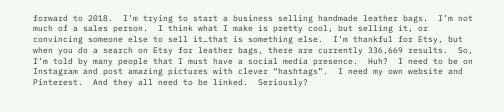forward to 2018.  I’m trying to start a business selling handmade leather bags.  I’m not much of a sales person.  I think what I make is pretty cool, but selling it, or convincing someone else to sell it…that is something else.  I’m thankful for Etsy, but when you do a search on Etsy for leather bags, there are currently 336,669 results.  So, I’m told by many people that I must have a social media presence.  Huh?  I need to be on Instagram and post amazing pictures with clever “hashtags”.  I need my own website and Pinterest.  And they all need to be linked.  Seriously?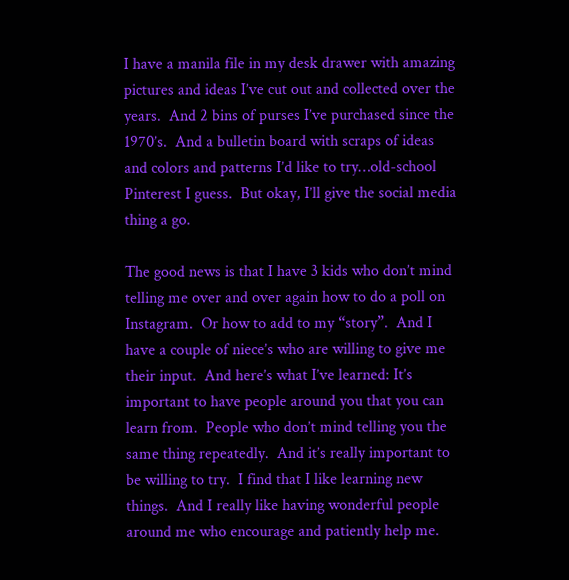I have a manila file in my desk drawer with amazing pictures and ideas I’ve cut out and collected over the years.  And 2 bins of purses I’ve purchased since the 1970’s.  And a bulletin board with scraps of ideas and colors and patterns I’d like to try…old-school Pinterest I guess.  But okay, I’ll give the social media thing a go.

The good news is that I have 3 kids who don’t mind telling me over and over again how to do a poll on Instagram.  Or how to add to my “story”.  And I have a couple of niece’s who are willing to give me their input.  And here’s what I’ve learned: It’s important to have people around you that you can learn from.  People who don’t mind telling you the same thing repeatedly.  And it’s really important to be willing to try.  I find that I like learning new things.  And I really like having wonderful people around me who encourage and patiently help me.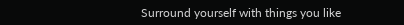Surround yourself with things you like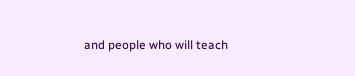and people who will teach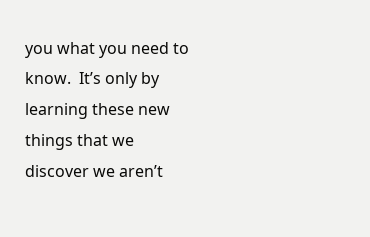you what you need to know.  It’s only by learning these new things that we discover we aren’t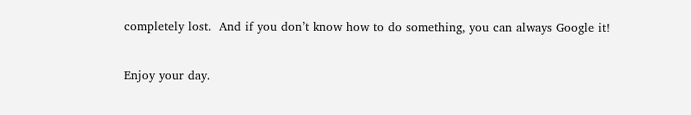completely lost.  And if you don’t know how to do something, you can always Google it!

Enjoy your day.